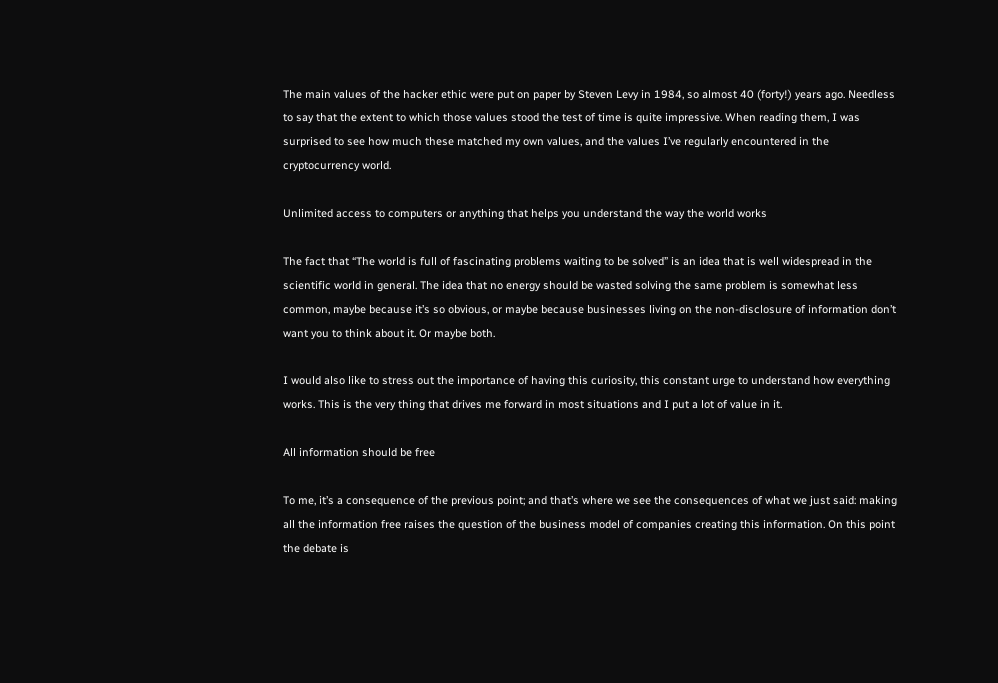The main values of the hacker ethic were put on paper by Steven Levy in 1984, so almost 40 (forty!) years ago. Needless to say that the extent to which those values stood the test of time is quite impressive. When reading them, I was surprised to see how much these matched my own values, and the values I’ve regularly encountered in the cryptocurrency world.

Unlimited access to computers or anything that helps you understand the way the world works

The fact that “The world is full of fascinating problems waiting to be solved” is an idea that is well widespread in the scientific world in general. The idea that no energy should be wasted solving the same problem is somewhat less common, maybe because it’s so obvious, or maybe because businesses living on the non-disclosure of information don’t want you to think about it. Or maybe both.

I would also like to stress out the importance of having this curiosity, this constant urge to understand how everything works. This is the very thing that drives me forward in most situations and I put a lot of value in it.

All information should be free

To me, it’s a consequence of the previous point; and that’s where we see the consequences of what we just said: making all the information free raises the question of the business model of companies creating this information. On this point the debate is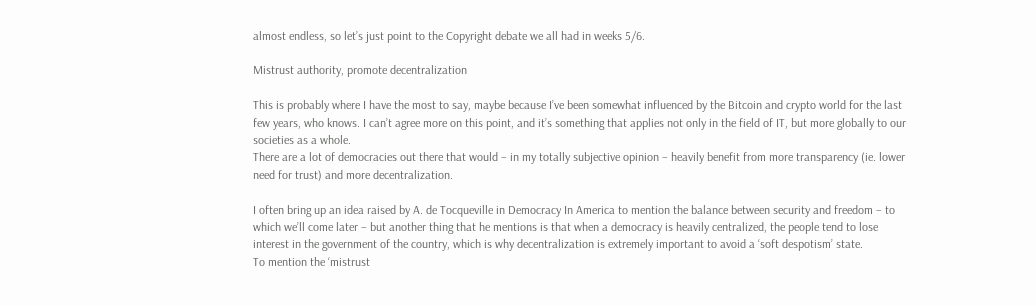almost endless, so let’s just point to the Copyright debate we all had in weeks 5/6.

Mistrust authority, promote decentralization

This is probably where I have the most to say, maybe because I’ve been somewhat influenced by the Bitcoin and crypto world for the last few years, who knows. I can’t agree more on this point, and it’s something that applies not only in the field of IT, but more globally to our societies as a whole.
There are a lot of democracies out there that would – in my totally subjective opinion – heavily benefit from more transparency (ie. lower need for trust) and more decentralization.

I often bring up an idea raised by A. de Tocqueville in Democracy In America to mention the balance between security and freedom – to which we’ll come later – but another thing that he mentions is that when a democracy is heavily centralized, the people tend to lose interest in the government of the country, which is why decentralization is extremely important to avoid a ‘soft despotism’ state.
To mention the ‘mistrust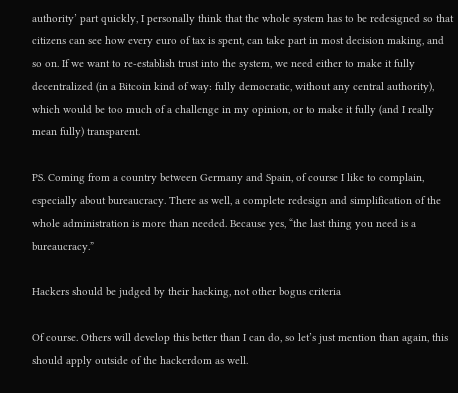authority’ part quickly, I personally think that the whole system has to be redesigned so that citizens can see how every euro of tax is spent, can take part in most decision making, and so on. If we want to re-establish trust into the system, we need either to make it fully decentralized (in a Bitcoin kind of way: fully democratic, without any central authority), which would be too much of a challenge in my opinion, or to make it fully (and I really mean fully) transparent.

PS. Coming from a country between Germany and Spain, of course I like to complain, especially about bureaucracy. There as well, a complete redesign and simplification of the whole administration is more than needed. Because yes, “the last thing you need is a bureaucracy.”

Hackers should be judged by their hacking, not other bogus criteria

Of course. Others will develop this better than I can do, so let’s just mention than again, this should apply outside of the hackerdom as well.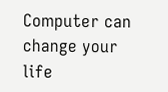Computer can change your life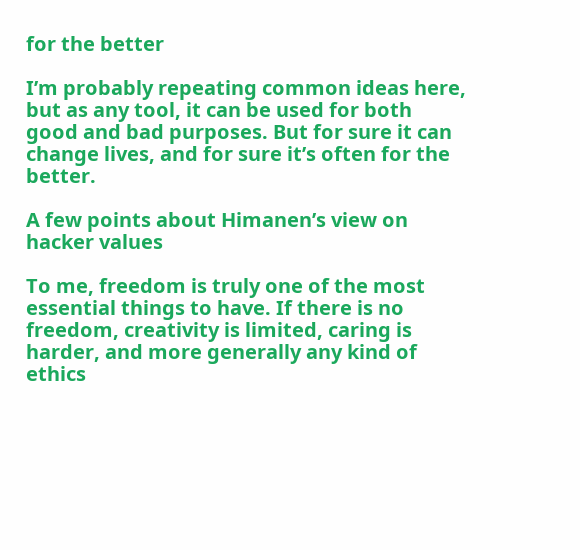for the better

I’m probably repeating common ideas here, but as any tool, it can be used for both good and bad purposes. But for sure it can change lives, and for sure it’s often for the better.

A few points about Himanen’s view on hacker values

To me, freedom is truly one of the most essential things to have. If there is no freedom, creativity is limited, caring is harder, and more generally any kind of ethics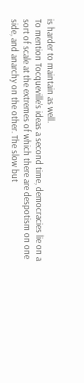is harder to maintain as well.
To mention Tocqueville’s ideas a second time, democracies lie on a sort of scale at the extremes of which there are despotism on one side, and anarchy on the other. The slow but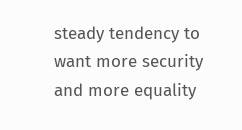steady tendency to want more security and more equality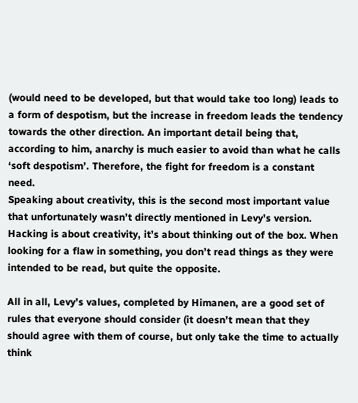(would need to be developed, but that would take too long) leads to a form of despotism, but the increase in freedom leads the tendency towards the other direction. An important detail being that, according to him, anarchy is much easier to avoid than what he calls ‘soft despotism’. Therefore, the fight for freedom is a constant need.
Speaking about creativity, this is the second most important value that unfortunately wasn’t directly mentioned in Levy’s version. Hacking is about creativity, it’s about thinking out of the box. When looking for a flaw in something, you don’t read things as they were intended to be read, but quite the opposite.

All in all, Levy’s values, completed by Himanen, are a good set of rules that everyone should consider (it doesn’t mean that they should agree with them of course, but only take the time to actually think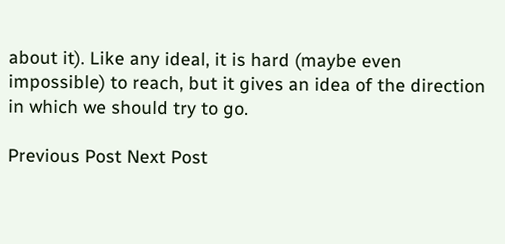about it). Like any ideal, it is hard (maybe even impossible) to reach, but it gives an idea of the direction in which we should try to go.

Previous Post Next Post